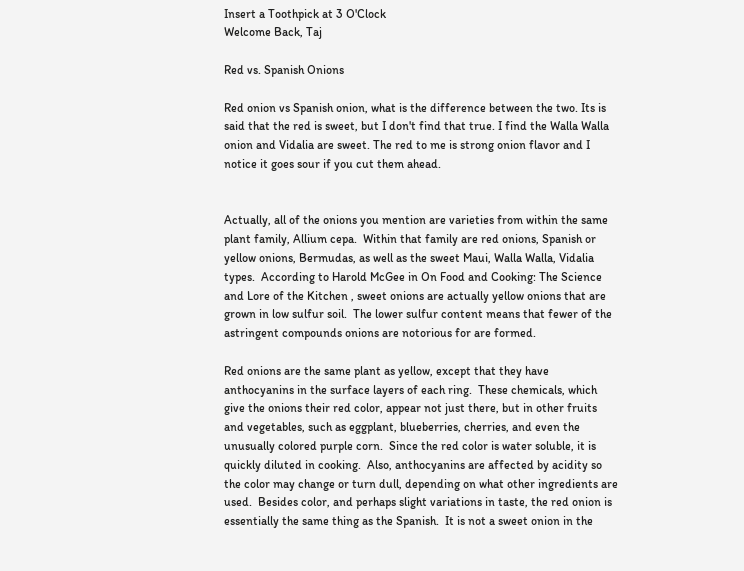Insert a Toothpick at 3 O'Clock
Welcome Back, Taj

Red vs. Spanish Onions

Red onion vs Spanish onion, what is the difference between the two. Its is said that the red is sweet, but I don't find that true. I find the Walla Walla onion and Vidalia are sweet. The red to me is strong onion flavor and I notice it goes sour if you cut them ahead.


Actually, all of the onions you mention are varieties from within the same plant family, Allium cepa.  Within that family are red onions, Spanish or yellow onions, Bermudas, as well as the sweet Maui, Walla Walla, Vidalia types.  According to Harold McGee in On Food and Cooking: The Science and Lore of the Kitchen , sweet onions are actually yellow onions that are grown in low sulfur soil.  The lower sulfur content means that fewer of the astringent compounds onions are notorious for are formed.

Red onions are the same plant as yellow, except that they have anthocyanins in the surface layers of each ring.  These chemicals, which give the onions their red color, appear not just there, but in other fruits and vegetables, such as eggplant, blueberries, cherries, and even the unusually colored purple corn.  Since the red color is water soluble, it is quickly diluted in cooking.  Also, anthocyanins are affected by acidity so the color may change or turn dull, depending on what other ingredients are used.  Besides color, and perhaps slight variations in taste, the red onion is essentially the same thing as the Spanish.  It is not a sweet onion in the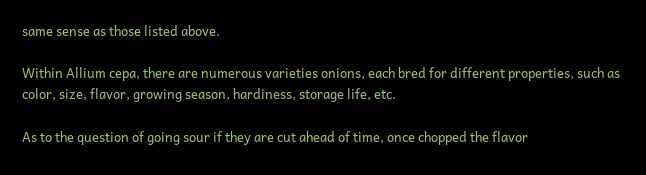same sense as those listed above.

Within Allium cepa, there are numerous varieties onions, each bred for different properties, such as color, size, flavor, growing season, hardiness, storage life, etc.

As to the question of going sour if they are cut ahead of time, once chopped the flavor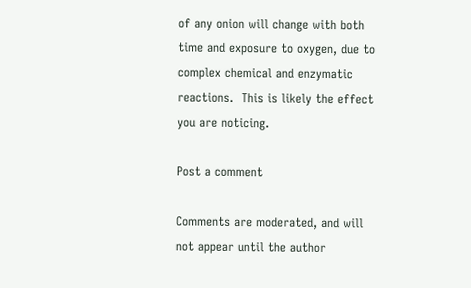of any onion will change with both time and exposure to oxygen, due to complex chemical and enzymatic reactions.  This is likely the effect you are noticing.

Post a comment

Comments are moderated, and will not appear until the author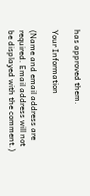has approved them.

Your Information

(Name and email address are required. Email address will not be displayed with the comment.)